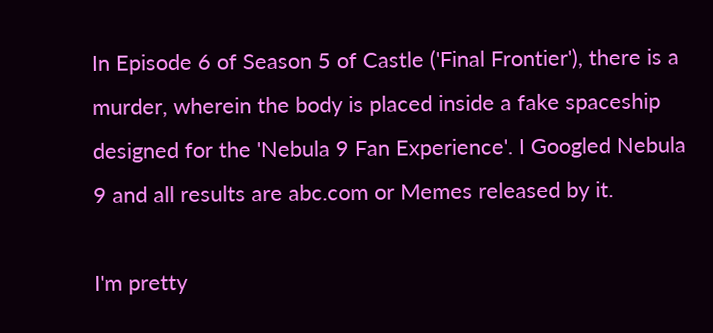In Episode 6 of Season 5 of Castle ('Final Frontier'), there is a murder, wherein the body is placed inside a fake spaceship designed for the 'Nebula 9 Fan Experience'. I Googled Nebula 9 and all results are abc.com or Memes released by it.

I'm pretty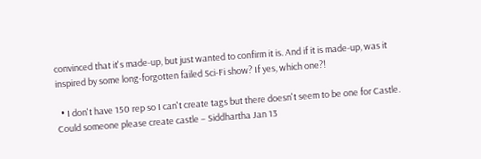convinced that it's made-up, but just wanted to confirm it is. And if it is made-up, was it inspired by some long-forgotten failed Sci-Fi show? If yes, which one?!

  • I don't have 150 rep so I can't create tags but there doesn't seem to be one for Castle. Could someone please create castle – Siddhartha Jan 13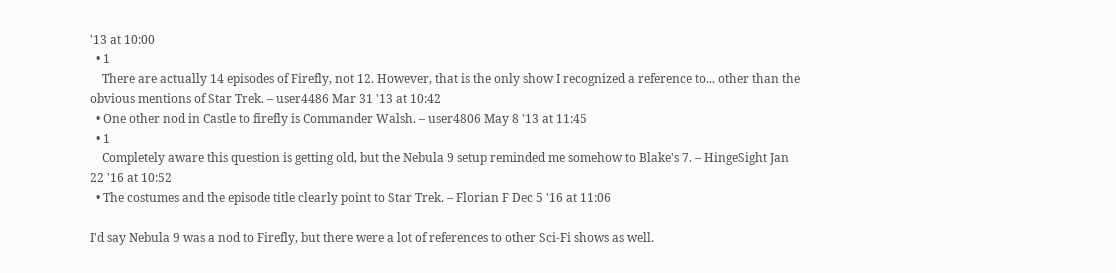'13 at 10:00
  • 1
    There are actually 14 episodes of Firefly, not 12. However, that is the only show I recognized a reference to... other than the obvious mentions of Star Trek. – user4486 Mar 31 '13 at 10:42
  • One other nod in Castle to firefly is Commander Walsh. – user4806 May 8 '13 at 11:45
  • 1
    Completely aware this question is getting old, but the Nebula 9 setup reminded me somehow to Blake's 7. – HingeSight Jan 22 '16 at 10:52
  • The costumes and the episode title clearly point to Star Trek. – Florian F Dec 5 '16 at 11:06

I'd say Nebula 9 was a nod to Firefly, but there were a lot of references to other Sci-Fi shows as well.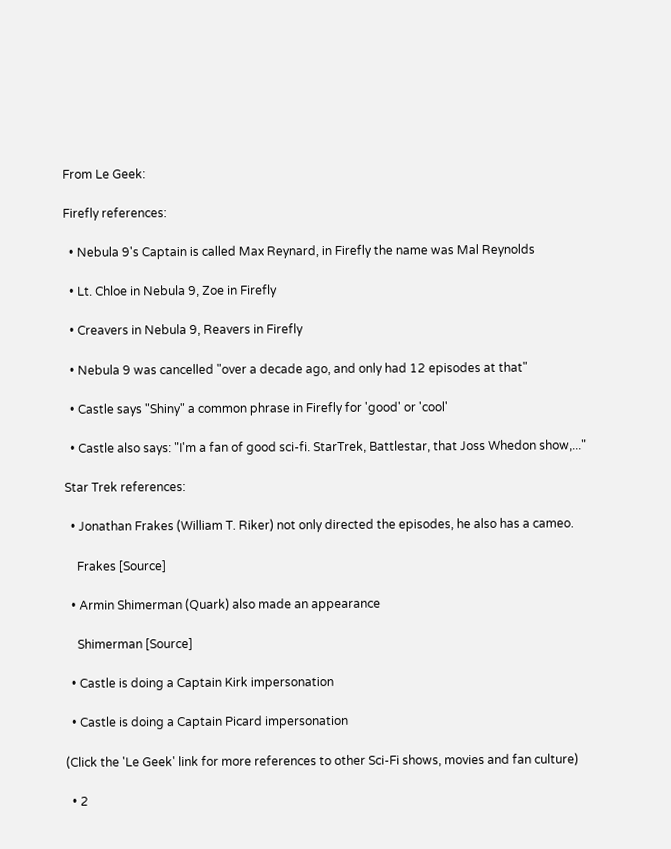From Le Geek:

Firefly references:

  • Nebula 9's Captain is called Max Reynard, in Firefly the name was Mal Reynolds

  • Lt. Chloe in Nebula 9, Zoe in Firefly

  • Creavers in Nebula 9, Reavers in Firefly

  • Nebula 9 was cancelled "over a decade ago, and only had 12 episodes at that"

  • Castle says "Shiny" a common phrase in Firefly for 'good' or 'cool'

  • Castle also says: "I'm a fan of good sci-fi. StarTrek, Battlestar, that Joss Whedon show,..."

Star Trek references:

  • Jonathan Frakes (William T. Riker) not only directed the episodes, he also has a cameo.

    Frakes [Source]

  • Armin Shimerman (Quark) also made an appearance

    Shimerman [Source]

  • Castle is doing a Captain Kirk impersonation

  • Castle is doing a Captain Picard impersonation

(Click the 'Le Geek' link for more references to other Sci-Fi shows, movies and fan culture)

  • 2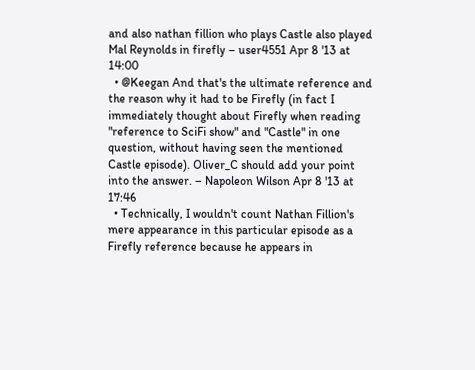and also nathan fillion who plays Castle also played Mal Reynolds in firefly – user4551 Apr 8 '13 at 14:00
  • @Keegan And that's the ultimate reference and the reason why it had to be Firefly (in fact I immediately thought about Firefly when reading "reference to SciFi show" and "Castle" in one question, without having seen the mentioned Castle episode). Oliver_C should add your point into the answer. – Napoleon Wilson Apr 8 '13 at 17:46
  • Technically, I wouldn't count Nathan Fillion's mere appearance in this particular episode as a Firefly reference because he appears in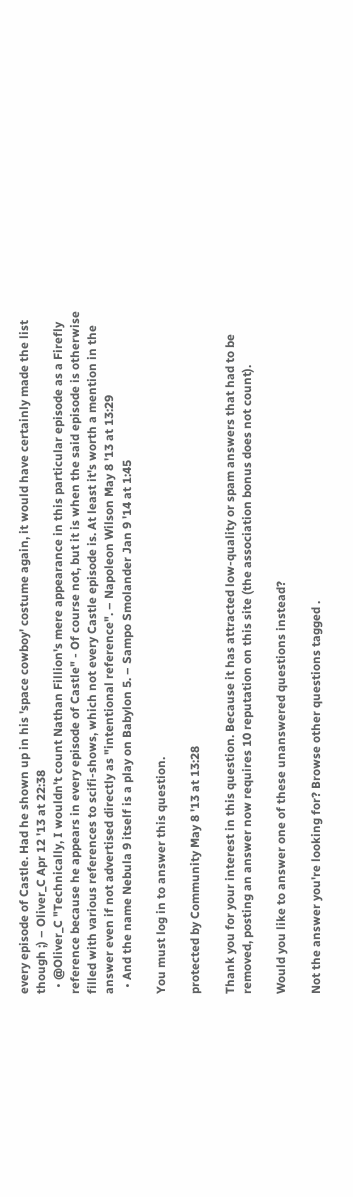every episode of Castle. Had he shown up in his 'space cowboy' costume again, it would have certainly made the list though ;) – Oliver_C Apr 12 '13 at 22:38
  • @Oliver_C "Technically, I wouldn't count Nathan Fillion's mere appearance in this particular episode as a Firefly reference because he appears in every episode of Castle" - Of course not, but it is when the said episode is otherwise filled with various references to scifi-shows, which not every Castle episode is. At least it's worth a mention in the answer even if not advertised directly as "intentional reference". – Napoleon Wilson May 8 '13 at 13:29
  • And the name Nebula 9 itself is a play on Babylon 5. – Sampo Smolander Jan 9 '14 at 1:45

You must log in to answer this question.

protected by Community May 8 '13 at 13:28

Thank you for your interest in this question. Because it has attracted low-quality or spam answers that had to be removed, posting an answer now requires 10 reputation on this site (the association bonus does not count).

Would you like to answer one of these unanswered questions instead?

Not the answer you're looking for? Browse other questions tagged .